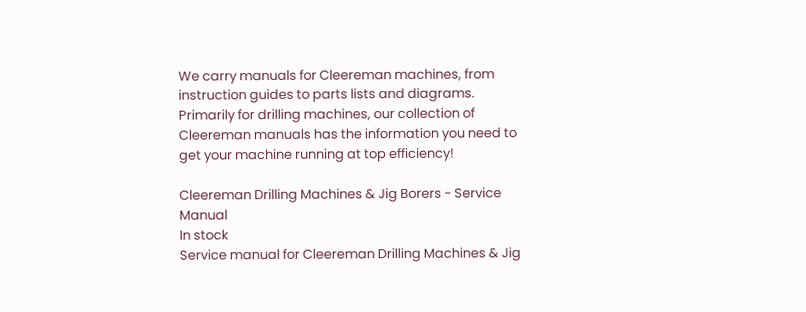We carry manuals for Cleereman machines, from instruction guides to parts lists and diagrams. Primarily for drilling machines, our collection of Cleereman manuals has the information you need to get your machine running at top efficiency!

Cleereman Drilling Machines & Jig Borers - Service Manual
In stock
Service manual for Cleereman Drilling Machines & Jig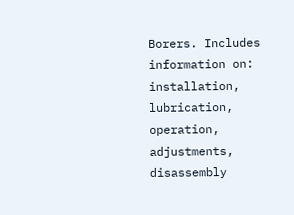Borers. Includes information on: installation, lubrication, operation, adjustments, disassembly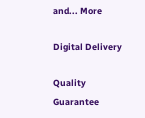and... More

Digital Delivery

Quality Guarantee